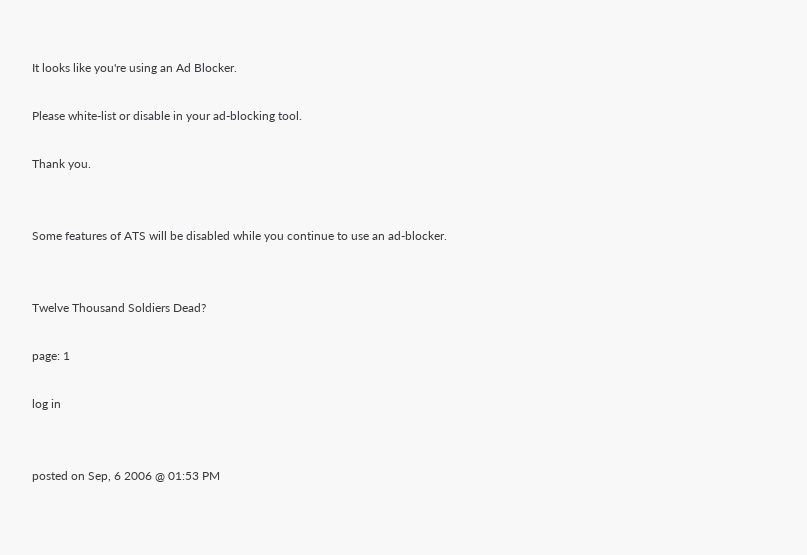It looks like you're using an Ad Blocker.

Please white-list or disable in your ad-blocking tool.

Thank you.


Some features of ATS will be disabled while you continue to use an ad-blocker.


Twelve Thousand Soldiers Dead?

page: 1

log in


posted on Sep, 6 2006 @ 01:53 PM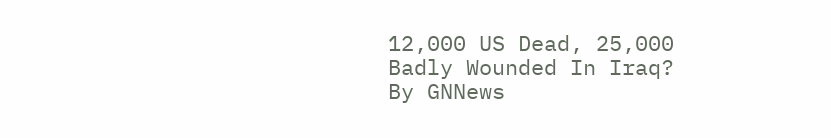12,000 US Dead, 25,000
Badly Wounded In Iraq?
By GNNews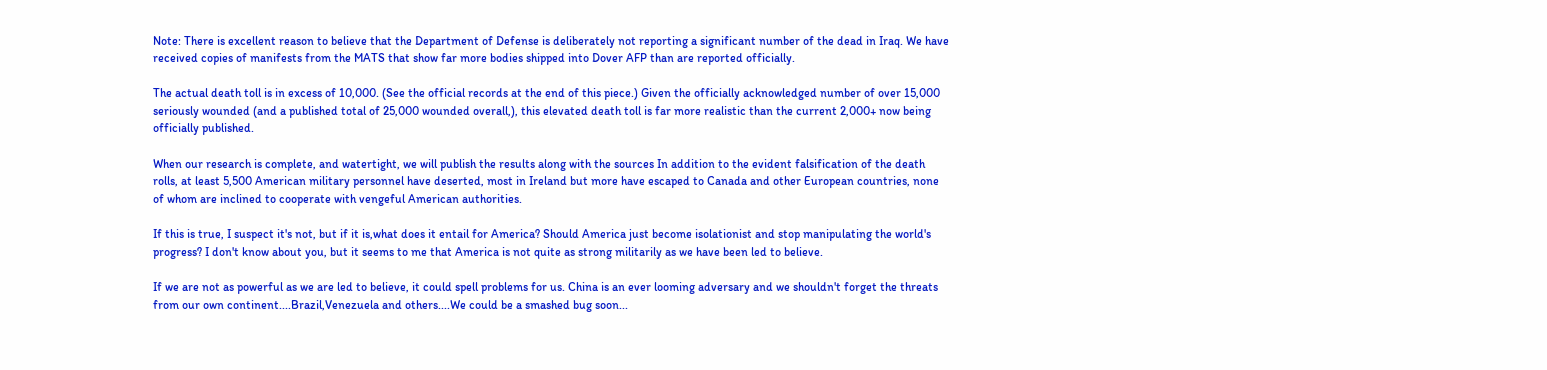Note: There is excellent reason to believe that the Department of Defense is deliberately not reporting a significant number of the dead in Iraq. We have received copies of manifests from the MATS that show far more bodies shipped into Dover AFP than are reported officially.

The actual death toll is in excess of 10,000. (See the official records at the end of this piece.) Given the officially acknowledged number of over 15,000 seriously wounded (and a published total of 25,000 wounded overall,), this elevated death toll is far more realistic than the current 2,000+ now being officially published.

When our research is complete, and watertight, we will publish the results along with the sources In addition to the evident falsification of the death rolls, at least 5,500 American military personnel have deserted, most in Ireland but more have escaped to Canada and other European countries, none of whom are inclined to cooperate with vengeful American authorities.

If this is true, I suspect it's not, but if it is,what does it entail for America? Should America just become isolationist and stop manipulating the world's progress? I don't know about you, but it seems to me that America is not quite as strong militarily as we have been led to believe.

If we are not as powerful as we are led to believe, it could spell problems for us. China is an ever looming adversary and we shouldn't forget the threats from our own continent....Brazil,Venezuela and others....We could be a smashed bug soon...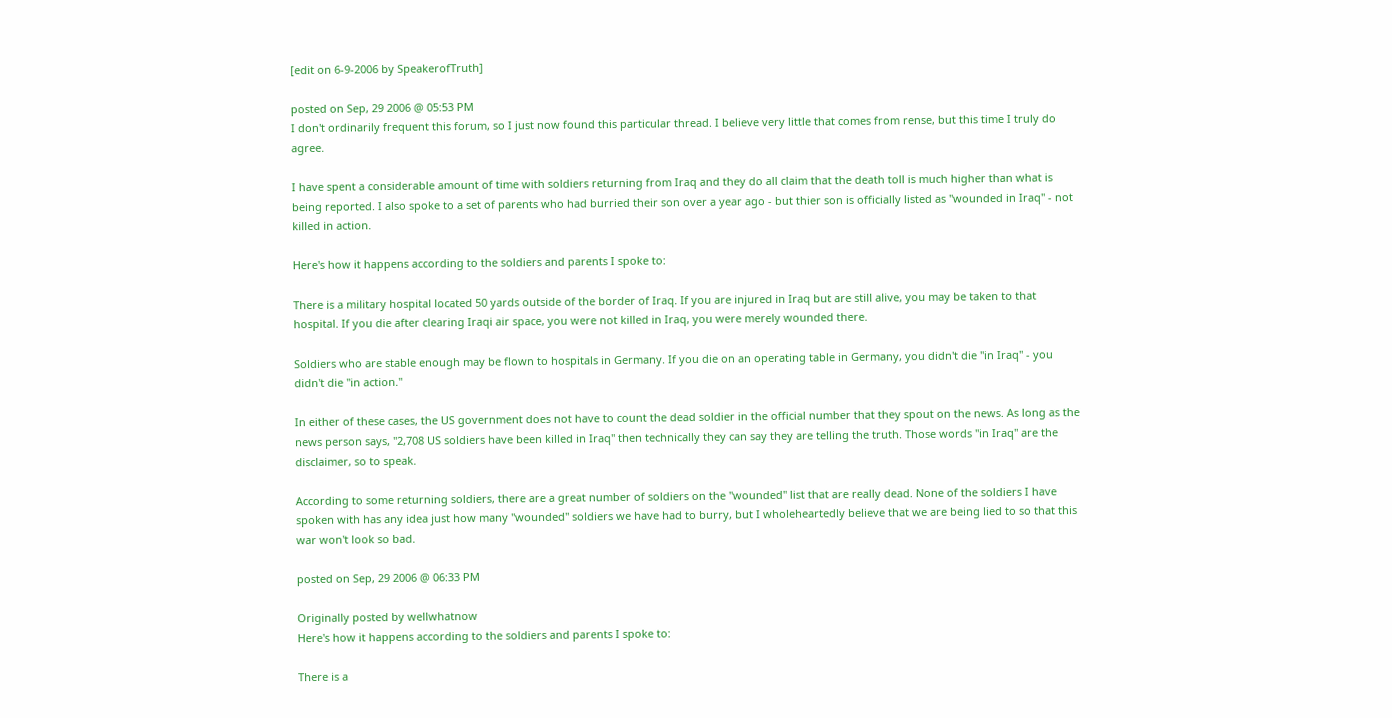[edit on 6-9-2006 by SpeakerofTruth]

posted on Sep, 29 2006 @ 05:53 PM
I don't ordinarily frequent this forum, so I just now found this particular thread. I believe very little that comes from rense, but this time I truly do agree.

I have spent a considerable amount of time with soldiers returning from Iraq and they do all claim that the death toll is much higher than what is being reported. I also spoke to a set of parents who had burried their son over a year ago - but thier son is officially listed as "wounded in Iraq" - not killed in action.

Here's how it happens according to the soldiers and parents I spoke to:

There is a military hospital located 50 yards outside of the border of Iraq. If you are injured in Iraq but are still alive, you may be taken to that hospital. If you die after clearing Iraqi air space, you were not killed in Iraq, you were merely wounded there.

Soldiers who are stable enough may be flown to hospitals in Germany. If you die on an operating table in Germany, you didn't die "in Iraq" - you didn't die "in action."

In either of these cases, the US government does not have to count the dead soldier in the official number that they spout on the news. As long as the news person says, "2,708 US soldiers have been killed in Iraq" then technically they can say they are telling the truth. Those words "in Iraq" are the disclaimer, so to speak.

According to some returning soldiers, there are a great number of soldiers on the "wounded" list that are really dead. None of the soldiers I have spoken with has any idea just how many "wounded" soldiers we have had to burry, but I wholeheartedly believe that we are being lied to so that this war won't look so bad.

posted on Sep, 29 2006 @ 06:33 PM

Originally posted by wellwhatnow
Here's how it happens according to the soldiers and parents I spoke to:

There is a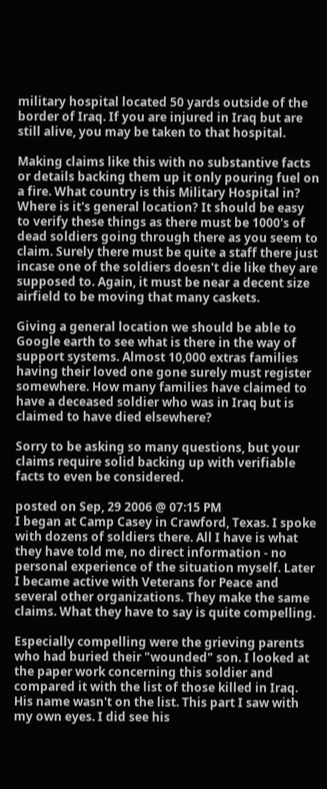military hospital located 50 yards outside of the border of Iraq. If you are injured in Iraq but are still alive, you may be taken to that hospital.

Making claims like this with no substantive facts or details backing them up it only pouring fuel on a fire. What country is this Military Hospital in? Where is it's general location? It should be easy to verify these things as there must be 1000's of dead soldiers going through there as you seem to claim. Surely there must be quite a staff there just incase one of the soldiers doesn't die like they are supposed to. Again, it must be near a decent size airfield to be moving that many caskets.

Giving a general location we should be able to Google earth to see what is there in the way of support systems. Almost 10,000 extras families having their loved one gone surely must register somewhere. How many families have claimed to have a deceased soldier who was in Iraq but is claimed to have died elsewhere?

Sorry to be asking so many questions, but your claims require solid backing up with verifiable facts to even be considered.

posted on Sep, 29 2006 @ 07:15 PM
I began at Camp Casey in Crawford, Texas. I spoke with dozens of soldiers there. All I have is what they have told me, no direct information - no personal experience of the situation myself. Later I became active with Veterans for Peace and several other organizations. They make the same claims. What they have to say is quite compelling.

Especially compelling were the grieving parents who had buried their "wounded" son. I looked at the paper work concerning this soldier and compared it with the list of those killed in Iraq. His name wasn't on the list. This part I saw with my own eyes. I did see his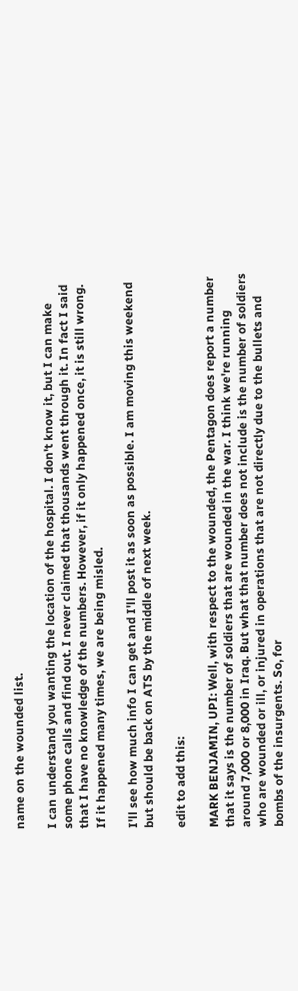name on the wounded list.

I can understand you wanting the location of the hospital. I don't know it, but I can make some phone calls and find out. I never claimed that thousands went through it. In fact I said that I have no knowledge of the numbers. However, if it only happened once, it is still wrong. If it happened many times, we are being misled.

I'll see how much info I can get and I'll post it as soon as possible. I am moving this weekend but should be back on ATS by the middle of next week.

edit to add this:

MARK BENJAMIN, UPI: Well, with respect to the wounded, the Pentagon does report a number that it says is the number of soldiers that are wounded in the war. I think we're running around 7,000 or 8,000 in Iraq. But what that number does not include is the number of soldiers who are wounded or ill, or injured in operations that are not directly due to the bullets and bombs of the insurgents. So, for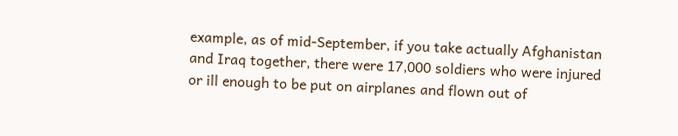example, as of mid-September, if you take actually Afghanistan and Iraq together, there were 17,000 soldiers who were injured or ill enough to be put on airplanes and flown out of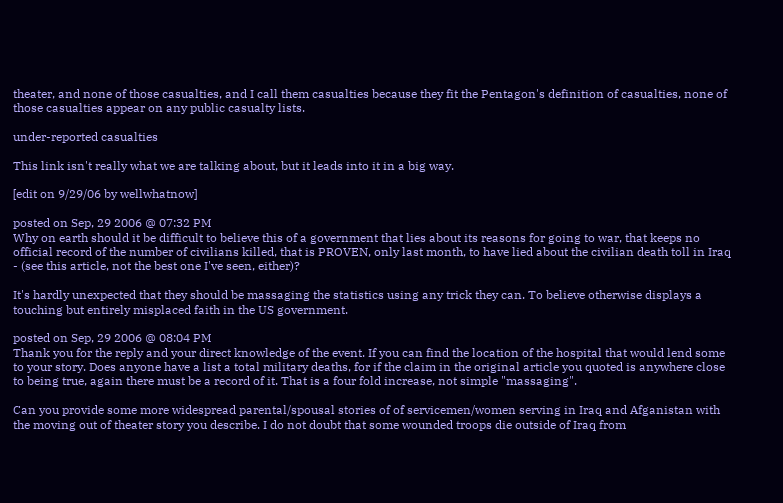theater, and none of those casualties, and I call them casualties because they fit the Pentagon's definition of casualties, none of those casualties appear on any public casualty lists.

under-reported casualties

This link isn't really what we are talking about, but it leads into it in a big way.

[edit on 9/29/06 by wellwhatnow]

posted on Sep, 29 2006 @ 07:32 PM
Why on earth should it be difficult to believe this of a government that lies about its reasons for going to war, that keeps no official record of the number of civilians killed, that is PROVEN, only last month, to have lied about the civilian death toll in Iraq - (see this article, not the best one I've seen, either)?

It's hardly unexpected that they should be massaging the statistics using any trick they can. To believe otherwise displays a touching but entirely misplaced faith in the US government.

posted on Sep, 29 2006 @ 08:04 PM
Thank you for the reply and your direct knowledge of the event. If you can find the location of the hospital that would lend some to your story. Does anyone have a list a total military deaths, for if the claim in the original article you quoted is anywhere close to being true, again there must be a record of it. That is a four fold increase, not simple "massaging".

Can you provide some more widespread parental/spousal stories of of servicemen/women serving in Iraq and Afganistan with the moving out of theater story you describe. I do not doubt that some wounded troops die outside of Iraq from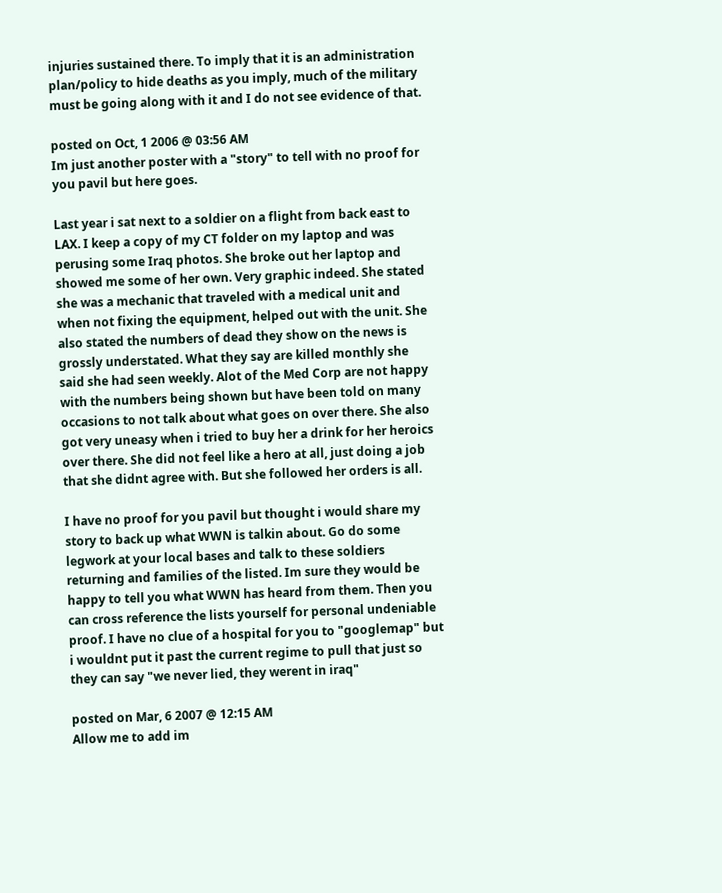injuries sustained there. To imply that it is an administration plan/policy to hide deaths as you imply, much of the military must be going along with it and I do not see evidence of that.

posted on Oct, 1 2006 @ 03:56 AM
Im just another poster with a "story" to tell with no proof for you pavil but here goes.

Last year i sat next to a soldier on a flight from back east to LAX. I keep a copy of my CT folder on my laptop and was perusing some Iraq photos. She broke out her laptop and showed me some of her own. Very graphic indeed. She stated she was a mechanic that traveled with a medical unit and when not fixing the equipment, helped out with the unit. She also stated the numbers of dead they show on the news is grossly understated. What they say are killed monthly she said she had seen weekly. Alot of the Med Corp are not happy with the numbers being shown but have been told on many occasions to not talk about what goes on over there. She also got very uneasy when i tried to buy her a drink for her heroics over there. She did not feel like a hero at all, just doing a job that she didnt agree with. But she followed her orders is all.

I have no proof for you pavil but thought i would share my story to back up what WWN is talkin about. Go do some legwork at your local bases and talk to these soldiers returning and families of the listed. Im sure they would be happy to tell you what WWN has heard from them. Then you can cross reference the lists yourself for personal undeniable proof. I have no clue of a hospital for you to "googlemap" but i wouldnt put it past the current regime to pull that just so they can say "we never lied, they werent in iraq"

posted on Mar, 6 2007 @ 12:15 AM
Allow me to add im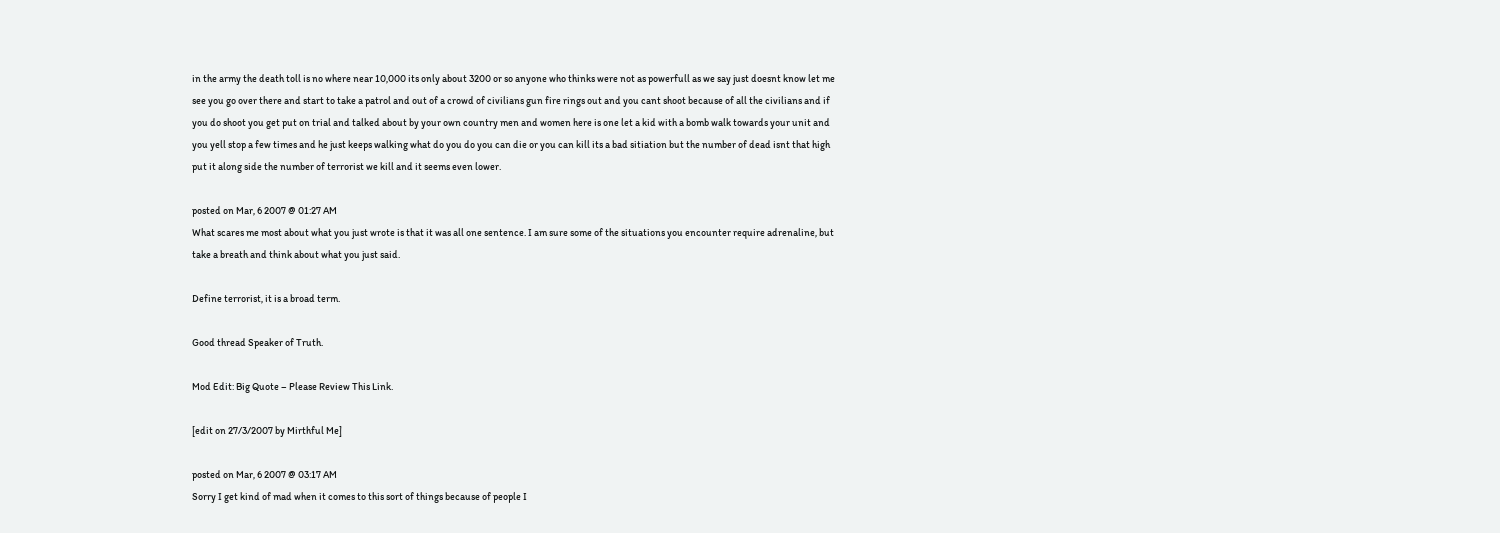in the army the death toll is no where near 10,000 its only about 3200 or so anyone who thinks were not as powerfull as we say just doesnt know let me see you go over there and start to take a patrol and out of a crowd of civilians gun fire rings out and you cant shoot because of all the civilians and if you do shoot you get put on trial and talked about by your own country men and women here is one let a kid with a bomb walk towards your unit and you yell stop a few times and he just keeps walking what do you do you can die or you can kill its a bad sitiation but the number of dead isnt that high put it along side the number of terrorist we kill and it seems even lower.

posted on Mar, 6 2007 @ 01:27 AM
What scares me most about what you just wrote is that it was all one sentence. I am sure some of the situations you encounter require adrenaline, but take a breath and think about what you just said.

Define terrorist, it is a broad term.

Good thread Speaker of Truth.

Mod Edit: Big Quote – Please Review This Link.

[edit on 27/3/2007 by Mirthful Me]

posted on Mar, 6 2007 @ 03:17 AM
Sorry I get kind of mad when it comes to this sort of things because of people I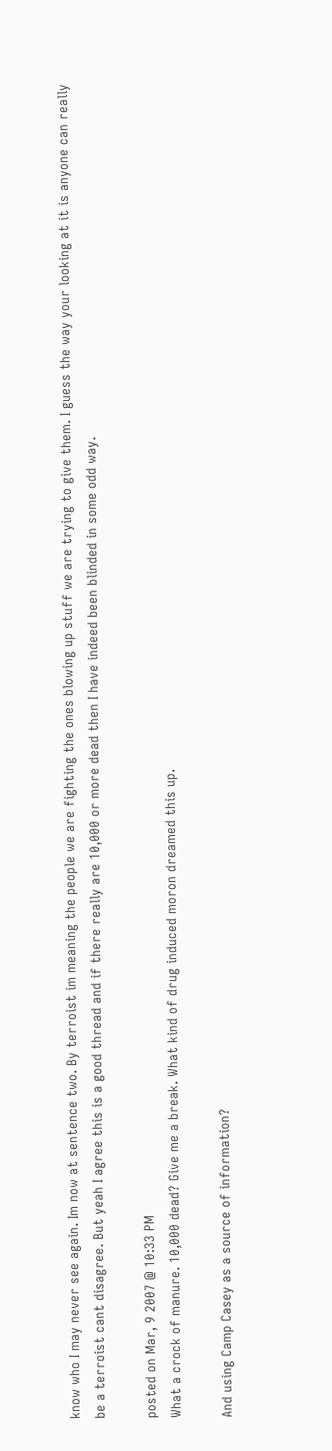know who I may never see again. Im now at sentence two. By terroist im meaning the people we are fighting the ones blowing up stuff we are trying to give them. I guess the way your looking at it is anyone can really be a terroist cant disagree. But yeah I agree this is a good thread and if there really are 10,000 or more dead then I have indeed been blinded in some odd way.

posted on Mar, 9 2007 @ 10:33 PM
What a crock of manure. 10,000 dead? Give me a break. What kind of drug induced moron dreamed this up.

And using Camp Casey as a source of information?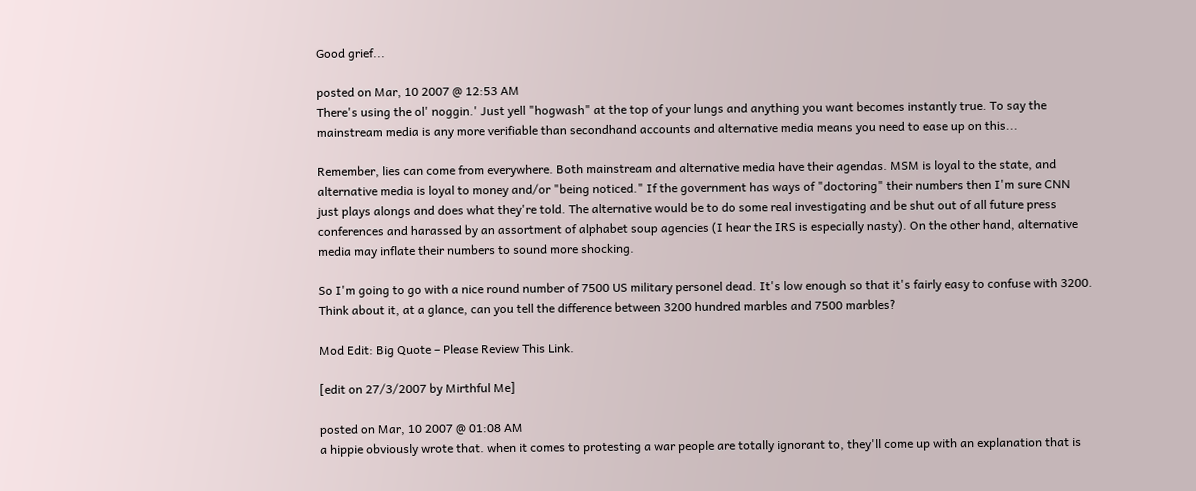Good grief...

posted on Mar, 10 2007 @ 12:53 AM
There's using the ol' noggin.' Just yell "hogwash" at the top of your lungs and anything you want becomes instantly true. To say the mainstream media is any more verifiable than secondhand accounts and alternative media means you need to ease up on this...

Remember, lies can come from everywhere. Both mainstream and alternative media have their agendas. MSM is loyal to the state, and alternative media is loyal to money and/or "being noticed." If the government has ways of "doctoring" their numbers then I'm sure CNN just plays alongs and does what they're told. The alternative would be to do some real investigating and be shut out of all future press conferences and harassed by an assortment of alphabet soup agencies (I hear the IRS is especially nasty). On the other hand, alternative media may inflate their numbers to sound more shocking.

So I'm going to go with a nice round number of 7500 US military personel dead. It's low enough so that it's fairly easy to confuse with 3200. Think about it, at a glance, can you tell the difference between 3200 hundred marbles and 7500 marbles?

Mod Edit: Big Quote – Please Review This Link.

[edit on 27/3/2007 by Mirthful Me]

posted on Mar, 10 2007 @ 01:08 AM
a hippie obviously wrote that. when it comes to protesting a war people are totally ignorant to, they'll come up with an explanation that is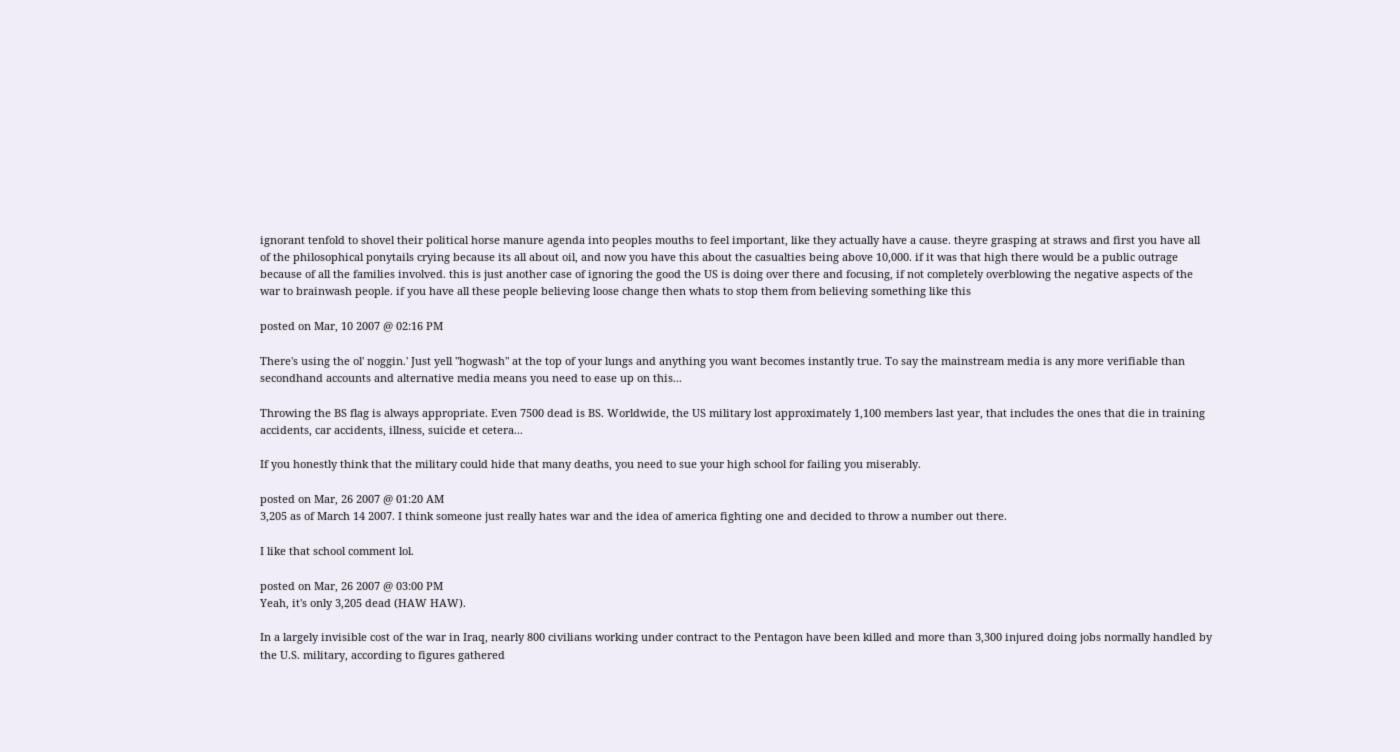ignorant tenfold to shovel their political horse manure agenda into peoples mouths to feel important, like they actually have a cause. theyre grasping at straws and first you have all of the philosophical ponytails crying because its all about oil, and now you have this about the casualties being above 10,000. if it was that high there would be a public outrage because of all the families involved. this is just another case of ignoring the good the US is doing over there and focusing, if not completely overblowing the negative aspects of the war to brainwash people. if you have all these people believing loose change then whats to stop them from believing something like this

posted on Mar, 10 2007 @ 02:16 PM

There's using the ol' noggin.' Just yell "hogwash" at the top of your lungs and anything you want becomes instantly true. To say the mainstream media is any more verifiable than secondhand accounts and alternative media means you need to ease up on this...

Throwing the BS flag is always appropriate. Even 7500 dead is BS. Worldwide, the US military lost approximately 1,100 members last year, that includes the ones that die in training accidents, car accidents, illness, suicide et cetera...

If you honestly think that the military could hide that many deaths, you need to sue your high school for failing you miserably.

posted on Mar, 26 2007 @ 01:20 AM
3,205 as of March 14 2007. I think someone just really hates war and the idea of america fighting one and decided to throw a number out there.

I like that school comment lol.

posted on Mar, 26 2007 @ 03:00 PM
Yeah, it's only 3,205 dead (HAW HAW).

In a largely invisible cost of the war in Iraq, nearly 800 civilians working under contract to the Pentagon have been killed and more than 3,300 injured doing jobs normally handled by the U.S. military, according to figures gathered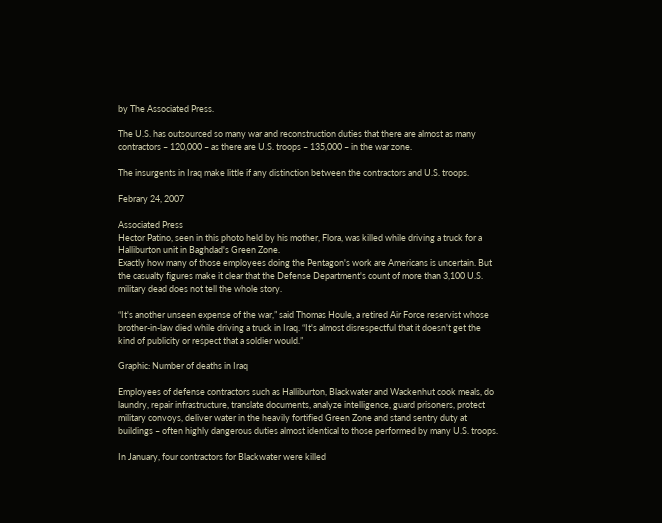by The Associated Press.

The U.S. has outsourced so many war and reconstruction duties that there are almost as many contractors – 120,000 – as there are U.S. troops – 135,000 – in the war zone.

The insurgents in Iraq make little if any distinction between the contractors and U.S. troops.

Febrary 24, 2007

Associated Press
Hector Patino, seen in this photo held by his mother, Flora, was killed while driving a truck for a Halliburton unit in Baghdad's Green Zone.
Exactly how many of those employees doing the Pentagon's work are Americans is uncertain. But the casualty figures make it clear that the Defense Department's count of more than 3,100 U.S. military dead does not tell the whole story.

“It's another unseen expense of the war,” said Thomas Houle, a retired Air Force reservist whose brother-in-law died while driving a truck in Iraq. “It's almost disrespectful that it doesn't get the kind of publicity or respect that a soldier would.”

Graphic: Number of deaths in Iraq

Employees of defense contractors such as Halliburton, Blackwater and Wackenhut cook meals, do laundry, repair infrastructure, translate documents, analyze intelligence, guard prisoners, protect military convoys, deliver water in the heavily fortified Green Zone and stand sentry duty at buildings – often highly dangerous duties almost identical to those performed by many U.S. troops.

In January, four contractors for Blackwater were killed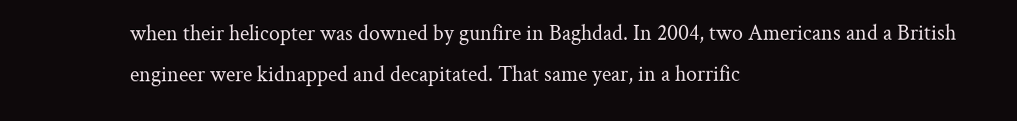when their helicopter was downed by gunfire in Baghdad. In 2004, two Americans and a British engineer were kidnapped and decapitated. That same year, in a horrific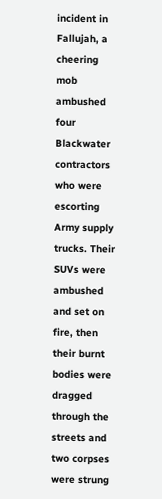incident in Fallujah, a cheering mob ambushed four Blackwater contractors who were escorting Army supply trucks. Their SUVs were ambushed and set on fire, then their burnt bodies were dragged through the streets and two corpses were strung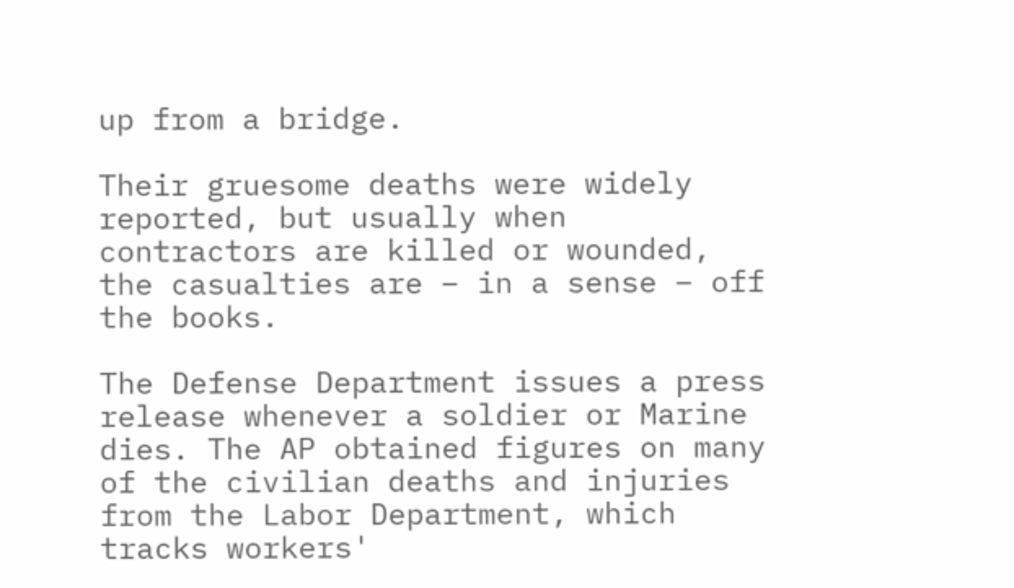up from a bridge.

Their gruesome deaths were widely reported, but usually when contractors are killed or wounded, the casualties are – in a sense – off the books.

The Defense Department issues a press release whenever a soldier or Marine dies. The AP obtained figures on many of the civilian deaths and injuries from the Labor Department, which tracks workers'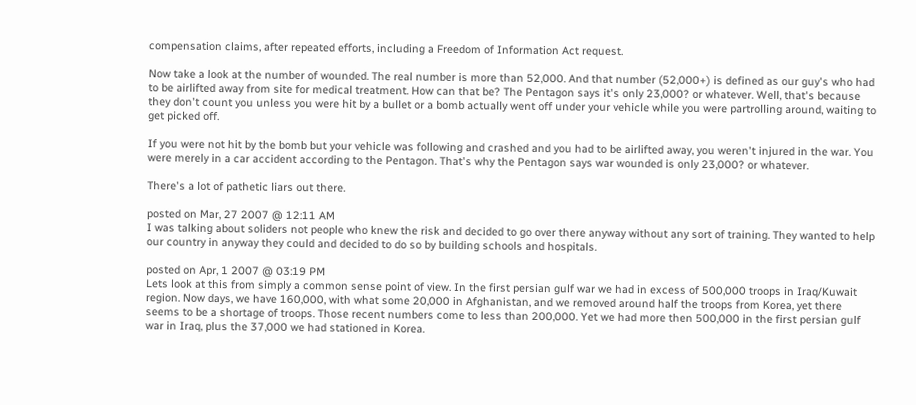compensation claims, after repeated efforts, including a Freedom of Information Act request.

Now take a look at the number of wounded. The real number is more than 52,000. And that number (52,000+) is defined as our guy's who had to be airlifted away from site for medical treatment. How can that be? The Pentagon says it's only 23,000? or whatever. Well, that's because they don't count you unless you were hit by a bullet or a bomb actually went off under your vehicle while you were partrolling around, waiting to get picked off.

If you were not hit by the bomb but your vehicle was following and crashed and you had to be airlifted away, you weren't injured in the war. You were merely in a car accident according to the Pentagon. That's why the Pentagon says war wounded is only 23,000? or whatever.

There's a lot of pathetic liars out there.

posted on Mar, 27 2007 @ 12:11 AM
I was talking about soliders not people who knew the risk and decided to go over there anyway without any sort of training. They wanted to help our country in anyway they could and decided to do so by building schools and hospitals.

posted on Apr, 1 2007 @ 03:19 PM
Lets look at this from simply a common sense point of view. In the first persian gulf war we had in excess of 500,000 troops in Iraq/Kuwait region. Now days, we have 160,000, with what some 20,000 in Afghanistan, and we removed around half the troops from Korea, yet there seems to be a shortage of troops. Those recent numbers come to less than 200,000. Yet we had more then 500,000 in the first persian gulf war in Iraq, plus the 37,000 we had stationed in Korea.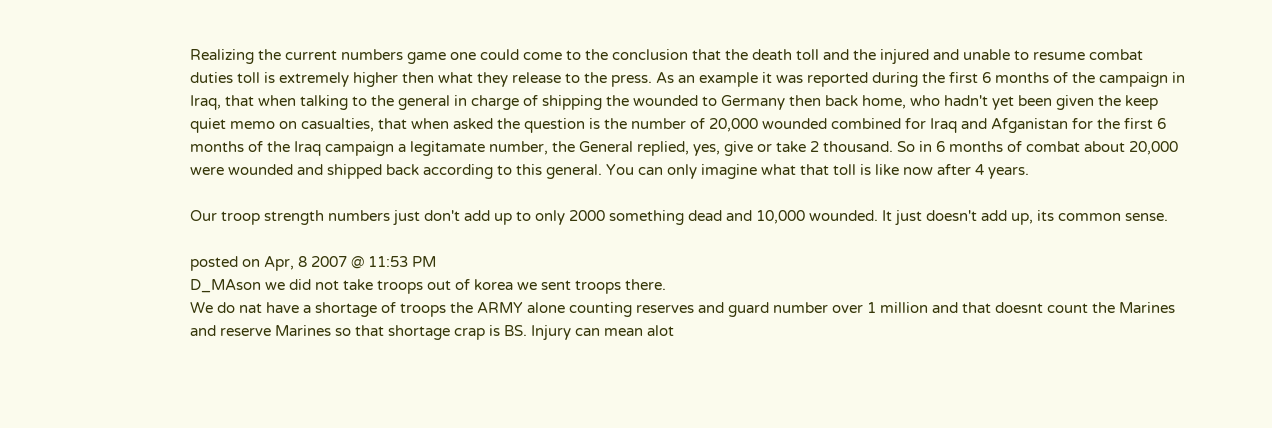Realizing the current numbers game one could come to the conclusion that the death toll and the injured and unable to resume combat duties toll is extremely higher then what they release to the press. As an example it was reported during the first 6 months of the campaign in Iraq, that when talking to the general in charge of shipping the wounded to Germany then back home, who hadn't yet been given the keep quiet memo on casualties, that when asked the question is the number of 20,000 wounded combined for Iraq and Afganistan for the first 6 months of the Iraq campaign a legitamate number, the General replied, yes, give or take 2 thousand. So in 6 months of combat about 20,000 were wounded and shipped back according to this general. You can only imagine what that toll is like now after 4 years.

Our troop strength numbers just don't add up to only 2000 something dead and 10,000 wounded. It just doesn't add up, its common sense.

posted on Apr, 8 2007 @ 11:53 PM
D_MAson we did not take troops out of korea we sent troops there.
We do nat have a shortage of troops the ARMY alone counting reserves and guard number over 1 million and that doesnt count the Marines and reserve Marines so that shortage crap is BS. Injury can mean alot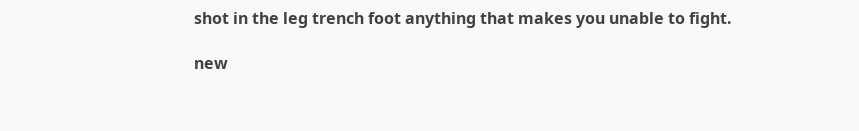shot in the leg trench foot anything that makes you unable to fight.

new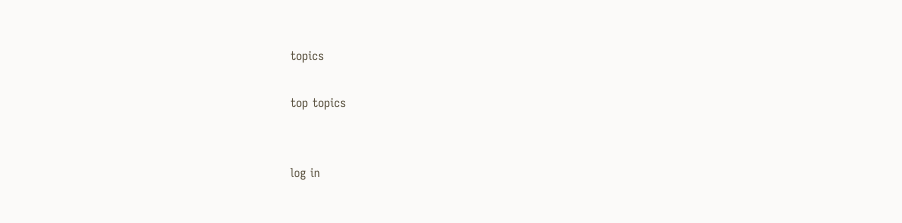topics

top topics


log in